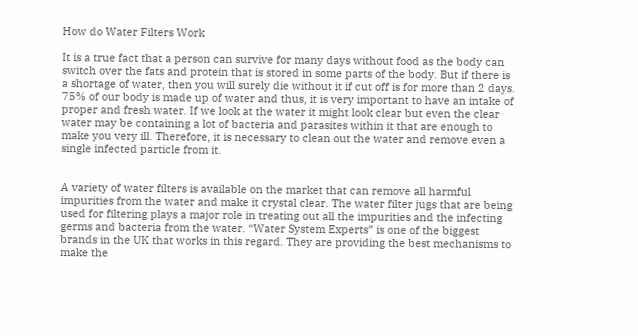How do Water Filters Work

It is a true fact that a person can survive for many days without food as the body can switch over the fats and protein that is stored in some parts of the body. But if there is a shortage of water, then you will surely die without it if cut off is for more than 2 days. 75% of our body is made up of water and thus, it is very important to have an intake of proper and fresh water. If we look at the water it might look clear but even the clear water may be containing a lot of bacteria and parasites within it that are enough to make you very ill. Therefore, it is necessary to clean out the water and remove even a single infected particle from it.


A variety of water filters is available on the market that can remove all harmful impurities from the water and make it crystal clear. The water filter jugs that are being used for filtering plays a major role in treating out all the impurities and the infecting germs and bacteria from the water. “Water System Experts” is one of the biggest brands in the UK that works in this regard. They are providing the best mechanisms to make the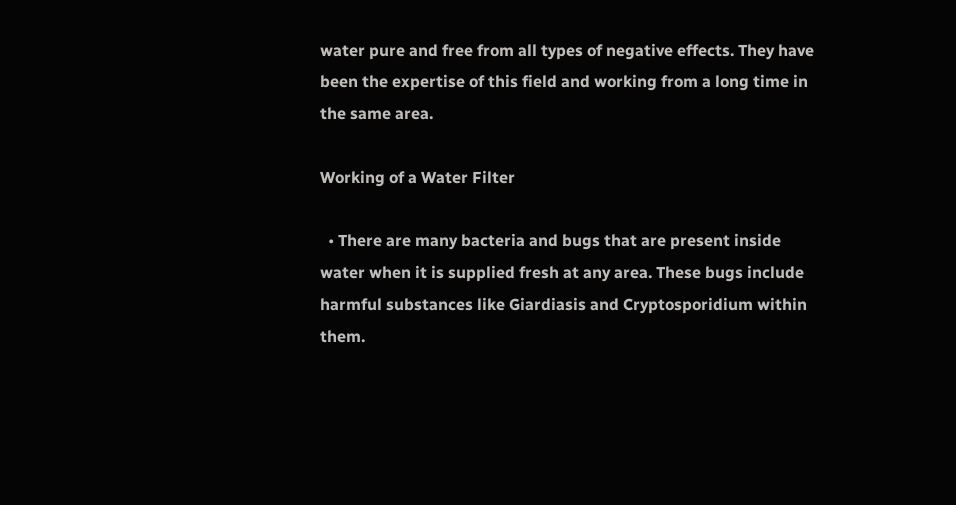water pure and free from all types of negative effects. They have been the expertise of this field and working from a long time in the same area.

Working of a Water Filter

  • There are many bacteria and bugs that are present inside water when it is supplied fresh at any area. These bugs include harmful substances like Giardiasis and Cryptosporidium within them.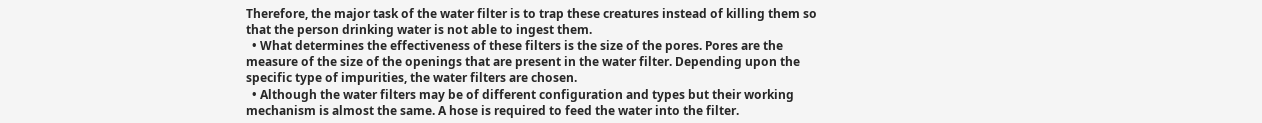Therefore, the major task of the water filter is to trap these creatures instead of killing them so that the person drinking water is not able to ingest them.
  • What determines the effectiveness of these filters is the size of the pores. Pores are the measure of the size of the openings that are present in the water filter. Depending upon the specific type of impurities, the water filters are chosen.
  • Although the water filters may be of different configuration and types but their working mechanism is almost the same. A hose is required to feed the water into the filter.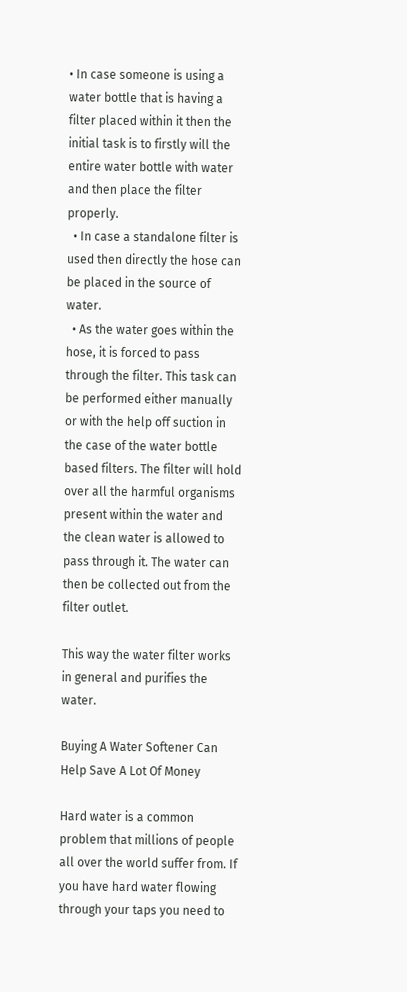• In case someone is using a water bottle that is having a filter placed within it then the initial task is to firstly will the entire water bottle with water and then place the filter properly.
  • In case a standalone filter is used then directly the hose can be placed in the source of water.
  • As the water goes within the hose, it is forced to pass through the filter. This task can be performed either manually or with the help off suction in the case of the water bottle based filters. The filter will hold over all the harmful organisms present within the water and the clean water is allowed to pass through it. The water can then be collected out from the filter outlet.

This way the water filter works in general and purifies the water.

Buying A Water Softener Can Help Save A Lot Of Money

Hard water is a common problem that millions of people all over the world suffer from. If you have hard water flowing through your taps you need to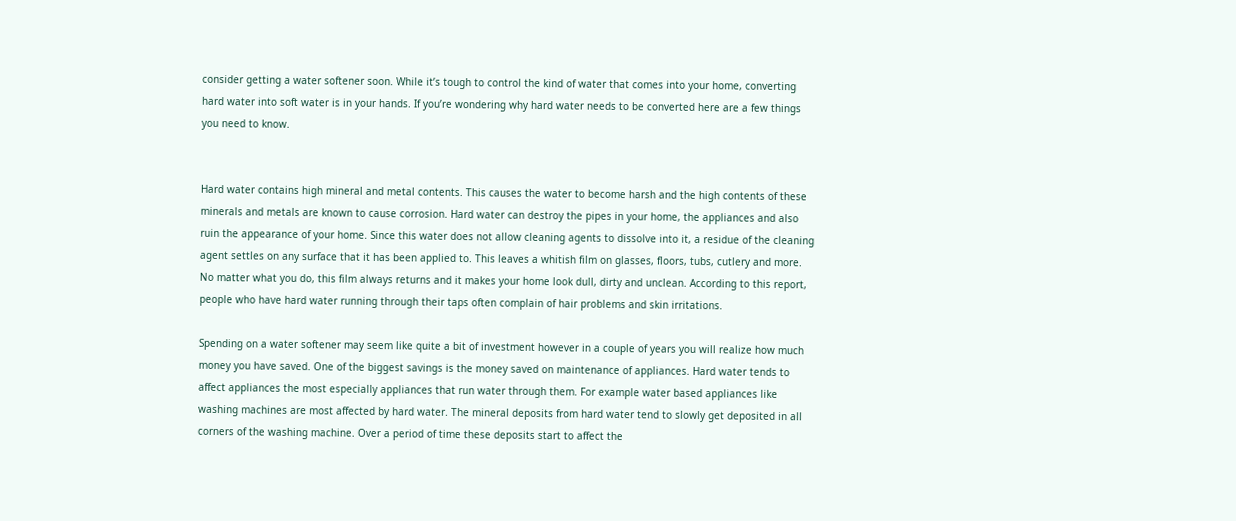consider getting a water softener soon. While it’s tough to control the kind of water that comes into your home, converting hard water into soft water is in your hands. If you’re wondering why hard water needs to be converted here are a few things you need to know.


Hard water contains high mineral and metal contents. This causes the water to become harsh and the high contents of these minerals and metals are known to cause corrosion. Hard water can destroy the pipes in your home, the appliances and also ruin the appearance of your home. Since this water does not allow cleaning agents to dissolve into it, a residue of the cleaning agent settles on any surface that it has been applied to. This leaves a whitish film on glasses, floors, tubs, cutlery and more. No matter what you do, this film always returns and it makes your home look dull, dirty and unclean. According to this report, people who have hard water running through their taps often complain of hair problems and skin irritations.

Spending on a water softener may seem like quite a bit of investment however in a couple of years you will realize how much money you have saved. One of the biggest savings is the money saved on maintenance of appliances. Hard water tends to affect appliances the most especially appliances that run water through them. For example water based appliances like washing machines are most affected by hard water. The mineral deposits from hard water tend to slowly get deposited in all corners of the washing machine. Over a period of time these deposits start to affect the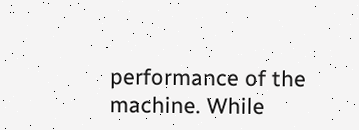performance of the machine. While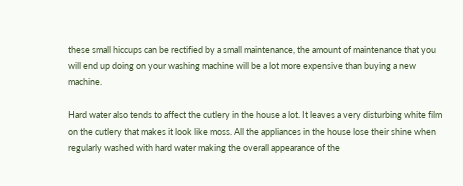these small hiccups can be rectified by a small maintenance, the amount of maintenance that you will end up doing on your washing machine will be a lot more expensive than buying a new machine.

Hard water also tends to affect the cutlery in the house a lot. It leaves a very disturbing white film on the cutlery that makes it look like moss. All the appliances in the house lose their shine when regularly washed with hard water making the overall appearance of the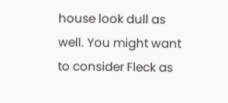house look dull as well. You might want to consider Fleck as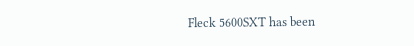Fleck 5600SXT has been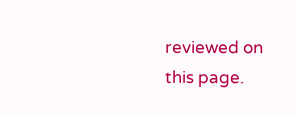reviewed on this page.